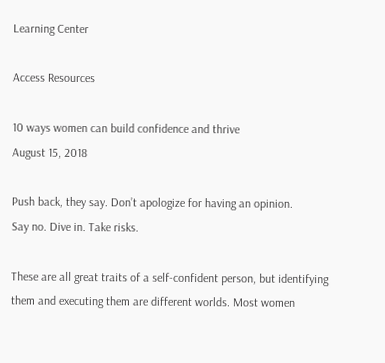Learning Center

Access Resources

10 ways women can build confidence and thrive
August 15, 2018

Push back, they say. Don’t apologize for having an opinion.
Say no. Dive in. Take risks.

These are all great traits of a self-confident person, but identifying them and executing them are different worlds. Most women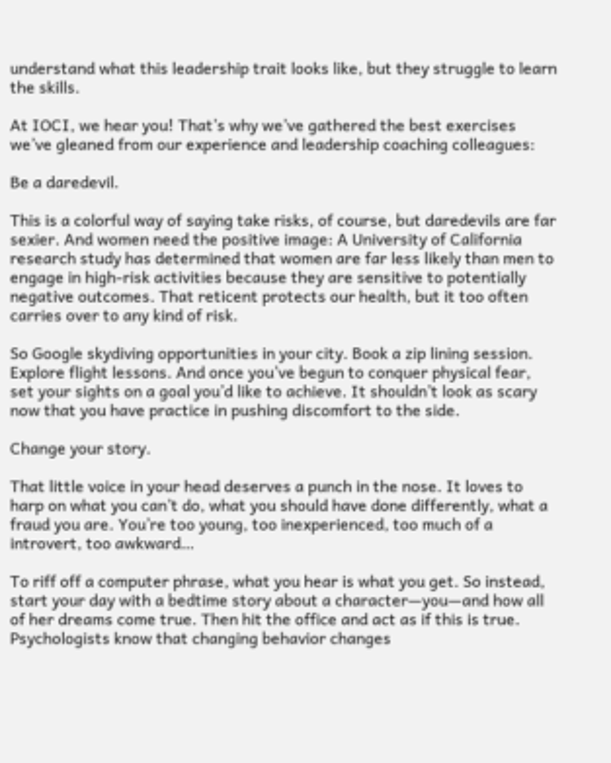understand what this leadership trait looks like, but they struggle to learn the skills.

At IOCI, we hear you! That’s why we’ve gathered the best exercises we’ve gleaned from our experience and leadership coaching colleagues:

Be a daredevil.

This is a colorful way of saying take risks, of course, but daredevils are far sexier. And women need the positive image: A University of California research study has determined that women are far less likely than men to engage in high-risk activities because they are sensitive to potentially negative outcomes. That reticent protects our health, but it too often carries over to any kind of risk.

So Google skydiving opportunities in your city. Book a zip lining session. Explore flight lessons. And once you’ve begun to conquer physical fear, set your sights on a goal you’d like to achieve. It shouldn’t look as scary now that you have practice in pushing discomfort to the side.

Change your story.

That little voice in your head deserves a punch in the nose. It loves to harp on what you can’t do, what you should have done differently, what a fraud you are. You’re too young, too inexperienced, too much of a introvert, too awkward…

To riff off a computer phrase, what you hear is what you get. So instead, start your day with a bedtime story about a character—you—and how all of her dreams come true. Then hit the office and act as if this is true. Psychologists know that changing behavior changes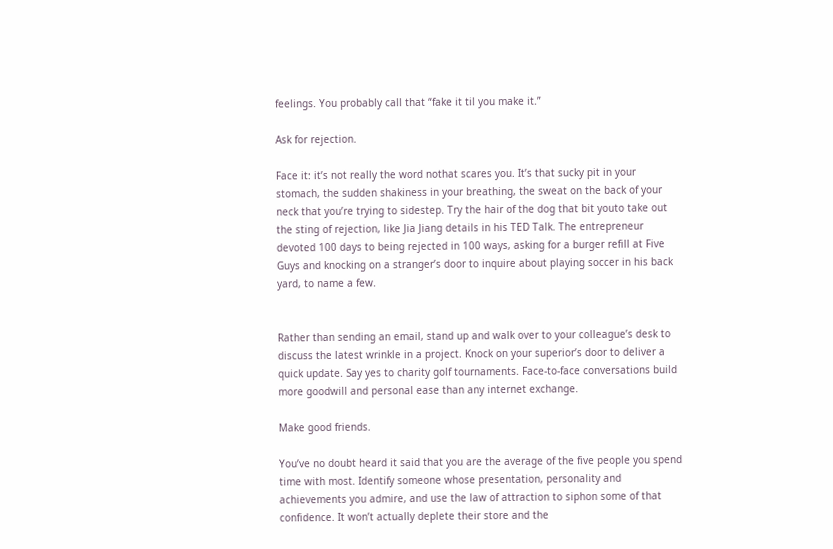feelings. You probably call that “fake it til you make it.”

Ask for rejection.

Face it: it’s not really the word nothat scares you. It’s that sucky pit in your stomach, the sudden shakiness in your breathing, the sweat on the back of your neck that you’re trying to sidestep. Try the hair of the dog that bit youto take out the sting of rejection, like Jia Jiang details in his TED Talk. The entrepreneur devoted 100 days to being rejected in 100 ways, asking for a burger refill at Five Guys and knocking on a stranger’s door to inquire about playing soccer in his back yard, to name a few.


Rather than sending an email, stand up and walk over to your colleague’s desk to discuss the latest wrinkle in a project. Knock on your superior’s door to deliver a quick update. Say yes to charity golf tournaments. Face-to-face conversations build more goodwill and personal ease than any internet exchange.

Make good friends.

You’ve no doubt heard it said that you are the average of the five people you spend time with most. Identify someone whose presentation, personality and achievements you admire, and use the law of attraction to siphon some of that confidence. It won’t actually deplete their store and the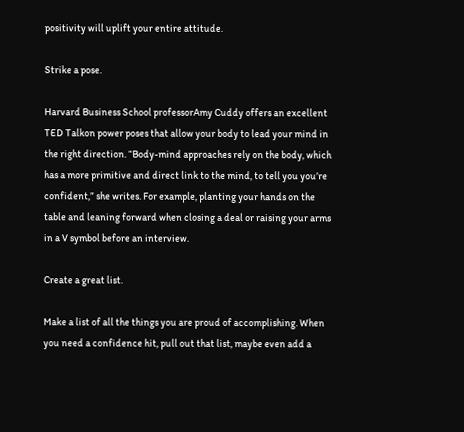positivity will uplift your entire attitude.

Strike a pose.

Harvard Business School professorAmy Cuddy offers an excellent TED Talkon power poses that allow your body to lead your mind in the right direction. “Body-mind approaches rely on the body, which has a more primitive and direct link to the mind, to tell you you’re confident,” she writes. For example, planting your hands on the table and leaning forward when closing a deal or raising your arms in a V symbol before an interview.

Create a great list.

Make a list of all the things you are proud of accomplishing. When you need a confidence hit, pull out that list, maybe even add a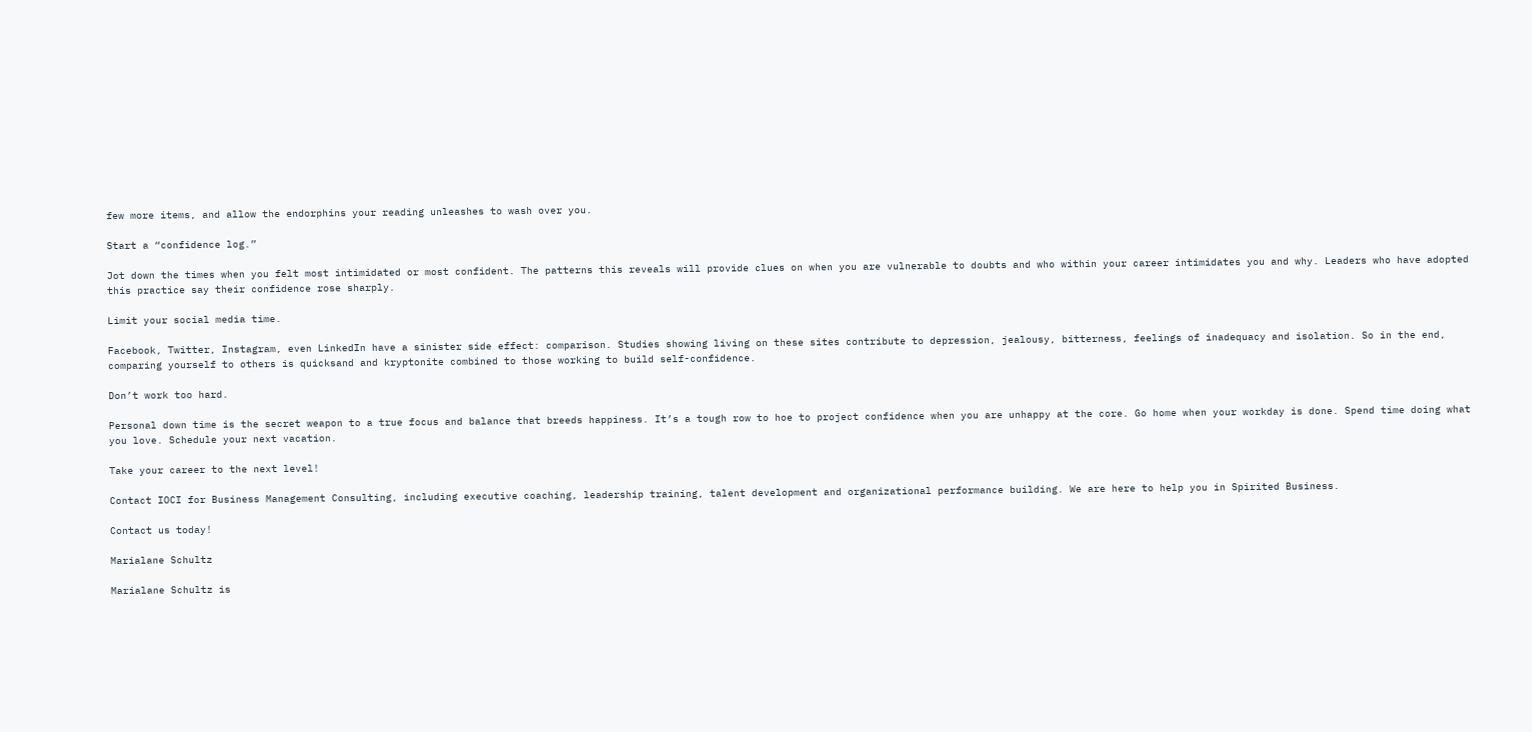few more items, and allow the endorphins your reading unleashes to wash over you.

Start a “confidence log.”

Jot down the times when you felt most intimidated or most confident. The patterns this reveals will provide clues on when you are vulnerable to doubts and who within your career intimidates you and why. Leaders who have adopted this practice say their confidence rose sharply.

Limit your social media time.

Facebook, Twitter, Instagram, even LinkedIn have a sinister side effect: comparison. Studies showing living on these sites contribute to depression, jealousy, bitterness, feelings of inadequacy and isolation. So in the end,  comparing yourself to others is quicksand and kryptonite combined to those working to build self-confidence.

Don’t work too hard.

Personal down time is the secret weapon to a true focus and balance that breeds happiness. It’s a tough row to hoe to project confidence when you are unhappy at the core. Go home when your workday is done. Spend time doing what you love. Schedule your next vacation.

Take your career to the next level!

Contact IOCI for Business Management Consulting, including executive coaching, leadership training, talent development and organizational performance building. We are here to help you in Spirited Business.

Contact us today!

Marialane Schultz

Marialane Schultz is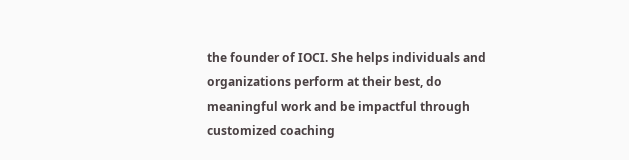the founder of IOCI. She helps individuals and organizations perform at their best, do meaningful work and be impactful through customized coaching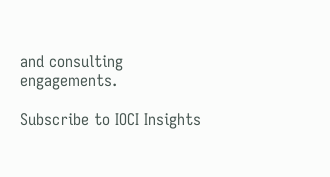and consulting engagements.

Subscribe to IOCI Insights